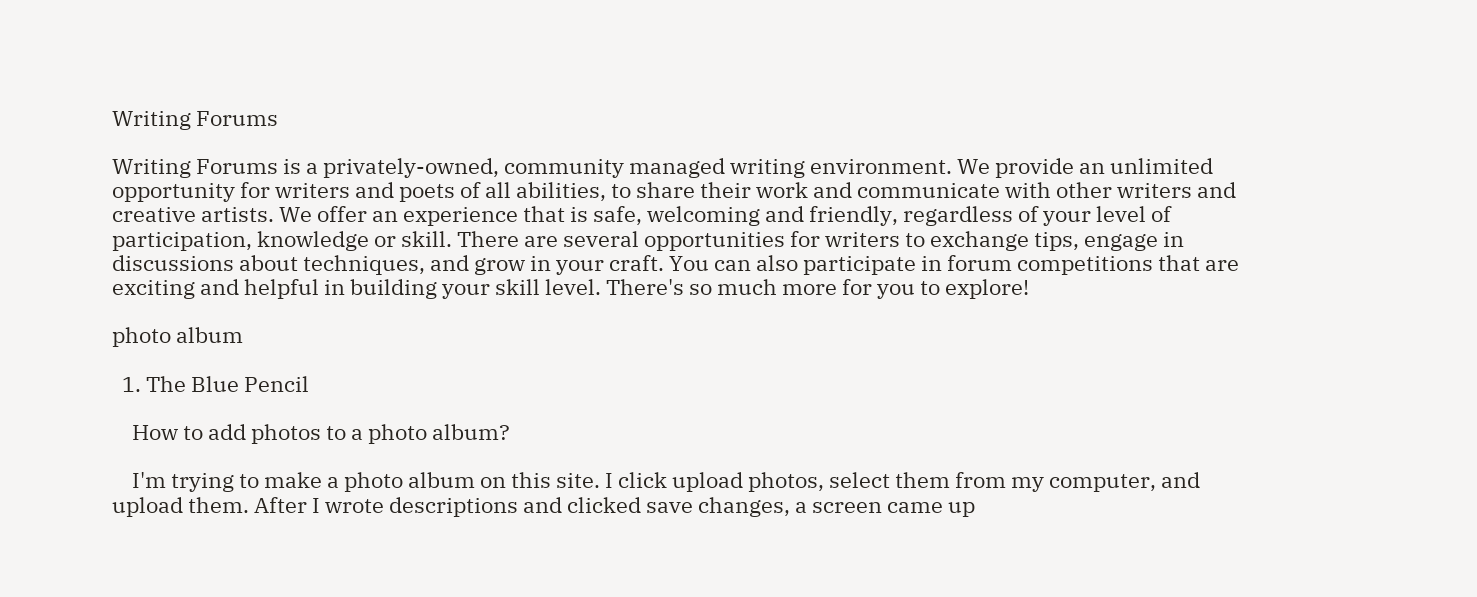Writing Forums

Writing Forums is a privately-owned, community managed writing environment. We provide an unlimited opportunity for writers and poets of all abilities, to share their work and communicate with other writers and creative artists. We offer an experience that is safe, welcoming and friendly, regardless of your level of participation, knowledge or skill. There are several opportunities for writers to exchange tips, engage in discussions about techniques, and grow in your craft. You can also participate in forum competitions that are exciting and helpful in building your skill level. There's so much more for you to explore!

photo album

  1. The Blue Pencil

    How to add photos to a photo album?

    I'm trying to make a photo album on this site. I click upload photos, select them from my computer, and upload them. After I wrote descriptions and clicked save changes, a screen came up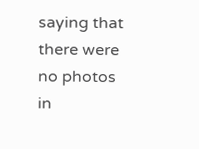saying that there were no photos in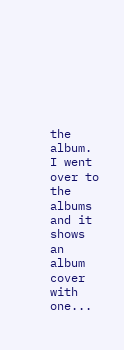the album. I went over to the albums and it shows an album cover with one...